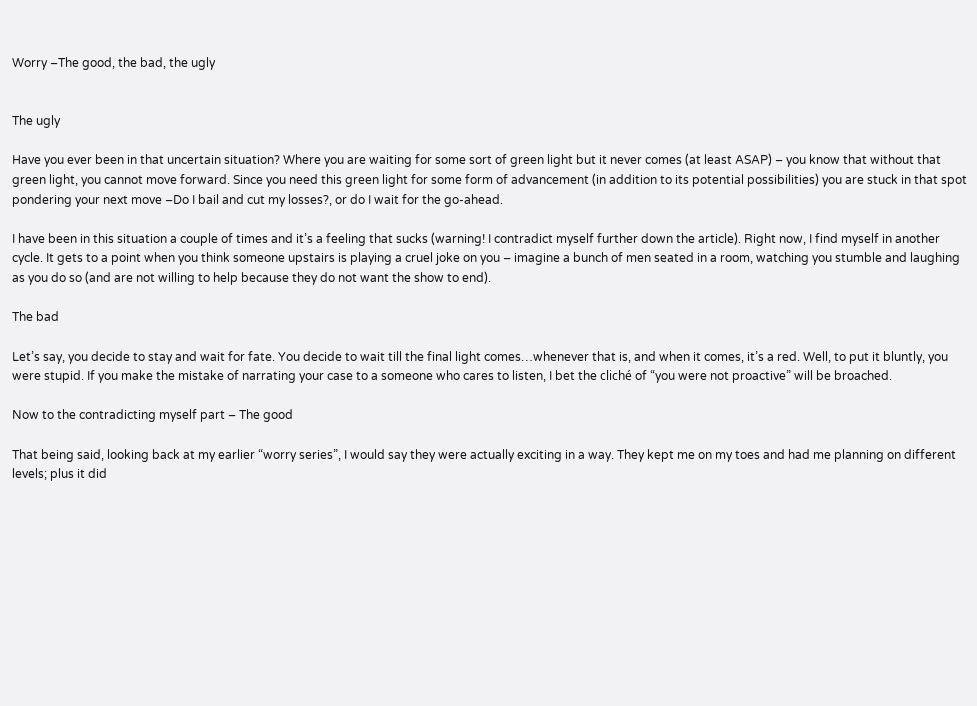Worry –The good, the bad, the ugly


The ugly

Have you ever been in that uncertain situation? Where you are waiting for some sort of green light but it never comes (at least ASAP) – you know that without that green light, you cannot move forward. Since you need this green light for some form of advancement (in addition to its potential possibilities) you are stuck in that spot pondering your next move –Do I bail and cut my losses?, or do I wait for the go-ahead.

I have been in this situation a couple of times and it’s a feeling that sucks (warning! I contradict myself further down the article). Right now, I find myself in another cycle. It gets to a point when you think someone upstairs is playing a cruel joke on you – imagine a bunch of men seated in a room, watching you stumble and laughing as you do so (and are not willing to help because they do not want the show to end).

The bad

Let’s say, you decide to stay and wait for fate. You decide to wait till the final light comes…whenever that is, and when it comes, it’s a red. Well, to put it bluntly, you were stupid. If you make the mistake of narrating your case to a someone who cares to listen, I bet the cliché of “you were not proactive” will be broached.

Now to the contradicting myself part – The good

That being said, looking back at my earlier “worry series”, I would say they were actually exciting in a way. They kept me on my toes and had me planning on different levels; plus it did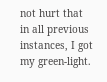not hurt that in all previous instances, I got my green-light.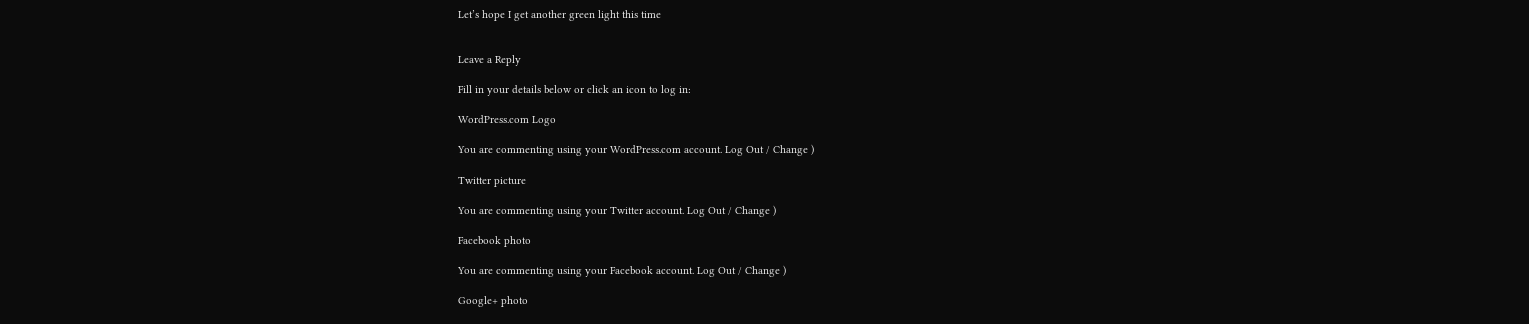Let’s hope I get another green light this time


Leave a Reply

Fill in your details below or click an icon to log in:

WordPress.com Logo

You are commenting using your WordPress.com account. Log Out / Change )

Twitter picture

You are commenting using your Twitter account. Log Out / Change )

Facebook photo

You are commenting using your Facebook account. Log Out / Change )

Google+ photo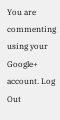You are commenting using your Google+ account. Log Out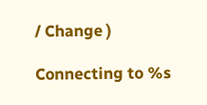/ Change )

Connecting to %s